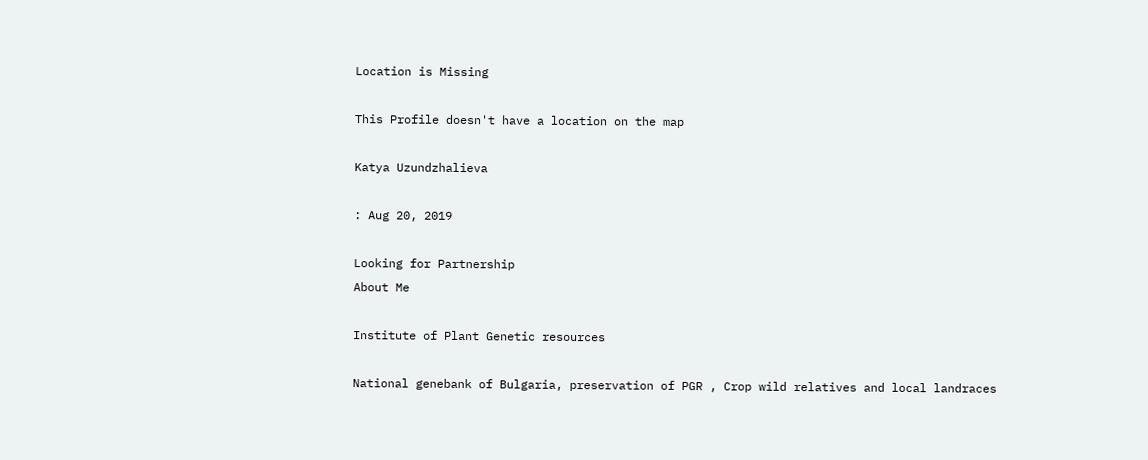Location is Missing

This Profile doesn't have a location on the map

Katya Uzundzhalieva

: Aug 20, 2019

Looking for Partnership
About Me

Institute of Plant Genetic resources

National genebank of Bulgaria, preservation of PGR , Crop wild relatives and local landraces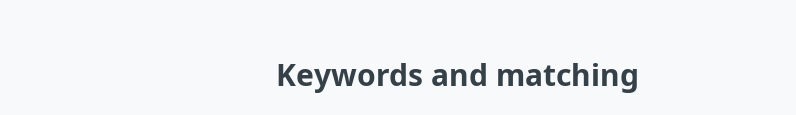Keywords and matching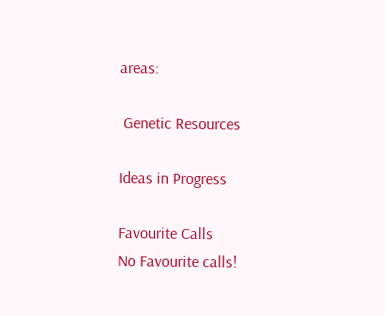areas:

 Genetic Resources

Ideas in Progress

Favourite Calls
No Favourite calls!